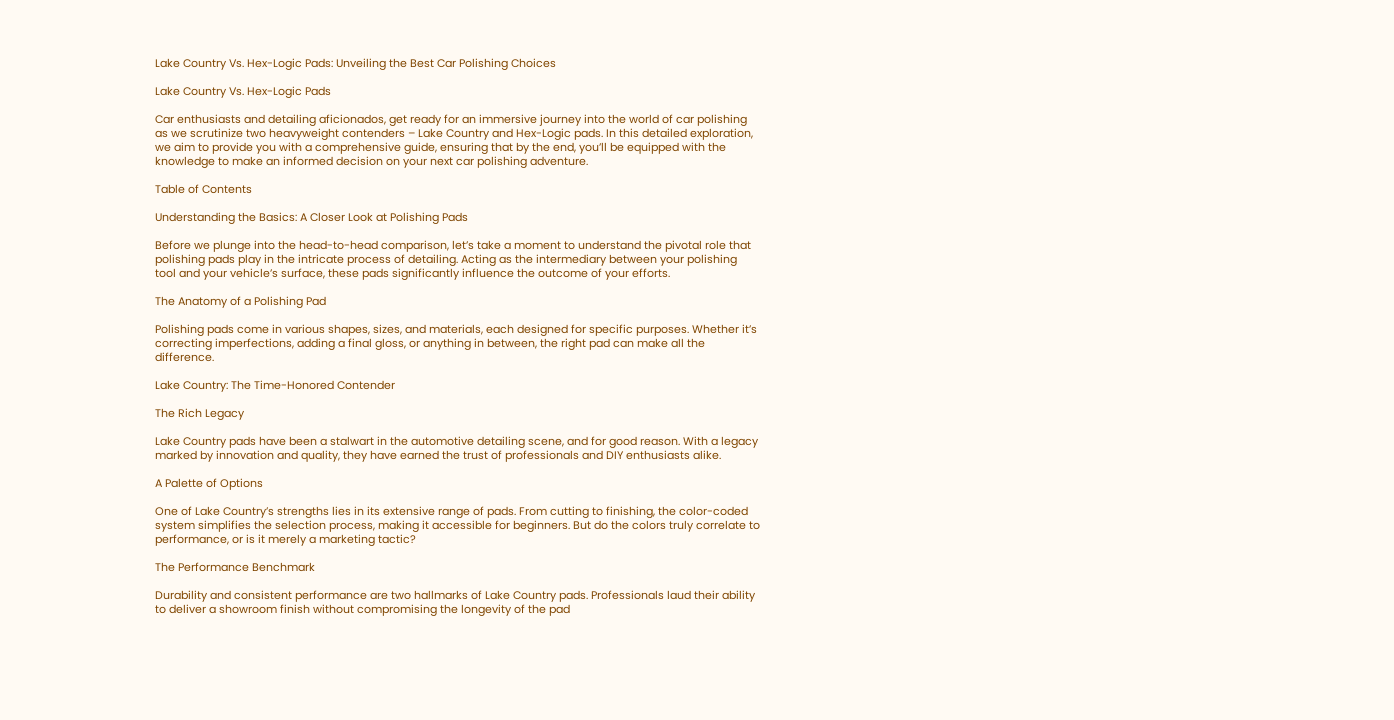Lake Country Vs. Hex-Logic Pads: Unveiling the Best Car Polishing Choices

Lake Country Vs. Hex-Logic Pads

Car enthusiasts and detailing aficionados, get ready for an immersive journey into the world of car polishing as we scrutinize two heavyweight contenders – Lake Country and Hex-Logic pads. In this detailed exploration, we aim to provide you with a comprehensive guide, ensuring that by the end, you’ll be equipped with the knowledge to make an informed decision on your next car polishing adventure.

Table of Contents

Understanding the Basics: A Closer Look at Polishing Pads

Before we plunge into the head-to-head comparison, let’s take a moment to understand the pivotal role that polishing pads play in the intricate process of detailing. Acting as the intermediary between your polishing tool and your vehicle’s surface, these pads significantly influence the outcome of your efforts.

The Anatomy of a Polishing Pad

Polishing pads come in various shapes, sizes, and materials, each designed for specific purposes. Whether it’s correcting imperfections, adding a final gloss, or anything in between, the right pad can make all the difference.

Lake Country: The Time-Honored Contender

The Rich Legacy

Lake Country pads have been a stalwart in the automotive detailing scene, and for good reason. With a legacy marked by innovation and quality, they have earned the trust of professionals and DIY enthusiasts alike.

A Palette of Options

One of Lake Country’s strengths lies in its extensive range of pads. From cutting to finishing, the color-coded system simplifies the selection process, making it accessible for beginners. But do the colors truly correlate to performance, or is it merely a marketing tactic?

The Performance Benchmark

Durability and consistent performance are two hallmarks of Lake Country pads. Professionals laud their ability to deliver a showroom finish without compromising the longevity of the pad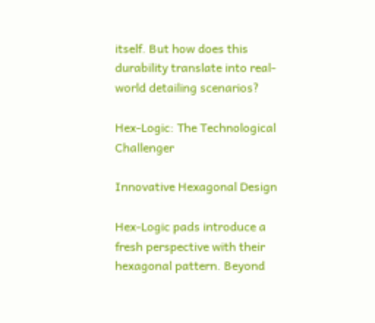itself. But how does this durability translate into real-world detailing scenarios?

Hex-Logic: The Technological Challenger

Innovative Hexagonal Design

Hex-Logic pads introduce a fresh perspective with their hexagonal pattern. Beyond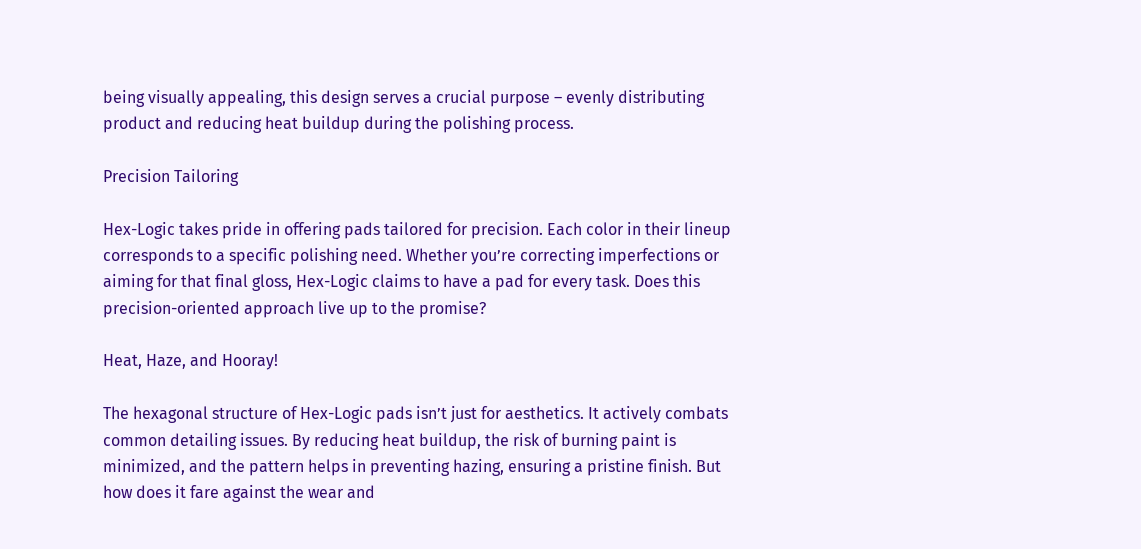being visually appealing, this design serves a crucial purpose – evenly distributing product and reducing heat buildup during the polishing process.

Precision Tailoring

Hex-Logic takes pride in offering pads tailored for precision. Each color in their lineup corresponds to a specific polishing need. Whether you’re correcting imperfections or aiming for that final gloss, Hex-Logic claims to have a pad for every task. Does this precision-oriented approach live up to the promise?

Heat, Haze, and Hooray!

The hexagonal structure of Hex-Logic pads isn’t just for aesthetics. It actively combats common detailing issues. By reducing heat buildup, the risk of burning paint is minimized, and the pattern helps in preventing hazing, ensuring a pristine finish. But how does it fare against the wear and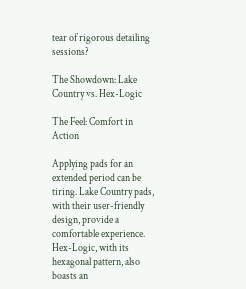tear of rigorous detailing sessions?

The Showdown: Lake Country vs. Hex-Logic

The Feel: Comfort in Action

Applying pads for an extended period can be tiring. Lake Country pads, with their user-friendly design, provide a comfortable experience. Hex-Logic, with its hexagonal pattern, also boasts an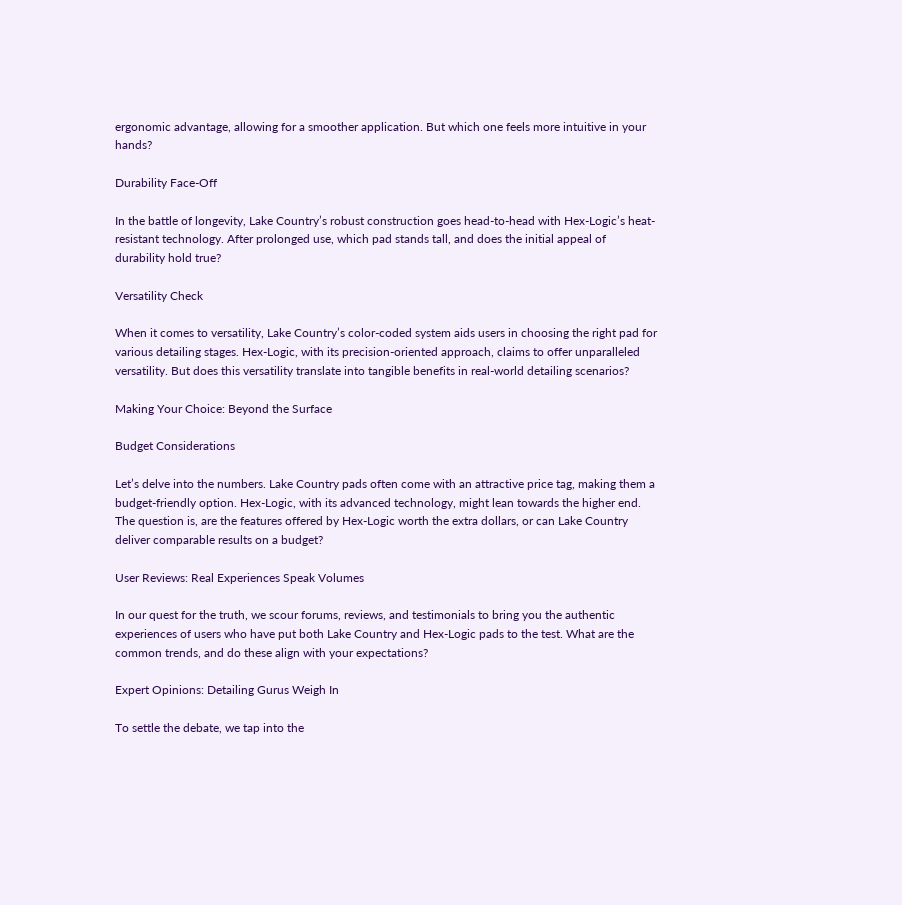ergonomic advantage, allowing for a smoother application. But which one feels more intuitive in your hands?

Durability Face-Off

In the battle of longevity, Lake Country’s robust construction goes head-to-head with Hex-Logic’s heat-resistant technology. After prolonged use, which pad stands tall, and does the initial appeal of durability hold true?

Versatility Check

When it comes to versatility, Lake Country’s color-coded system aids users in choosing the right pad for various detailing stages. Hex-Logic, with its precision-oriented approach, claims to offer unparalleled versatility. But does this versatility translate into tangible benefits in real-world detailing scenarios?

Making Your Choice: Beyond the Surface

Budget Considerations

Let’s delve into the numbers. Lake Country pads often come with an attractive price tag, making them a budget-friendly option. Hex-Logic, with its advanced technology, might lean towards the higher end. The question is, are the features offered by Hex-Logic worth the extra dollars, or can Lake Country deliver comparable results on a budget?

User Reviews: Real Experiences Speak Volumes

In our quest for the truth, we scour forums, reviews, and testimonials to bring you the authentic experiences of users who have put both Lake Country and Hex-Logic pads to the test. What are the common trends, and do these align with your expectations?

Expert Opinions: Detailing Gurus Weigh In

To settle the debate, we tap into the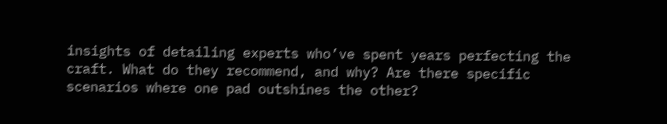insights of detailing experts who’ve spent years perfecting the craft. What do they recommend, and why? Are there specific scenarios where one pad outshines the other?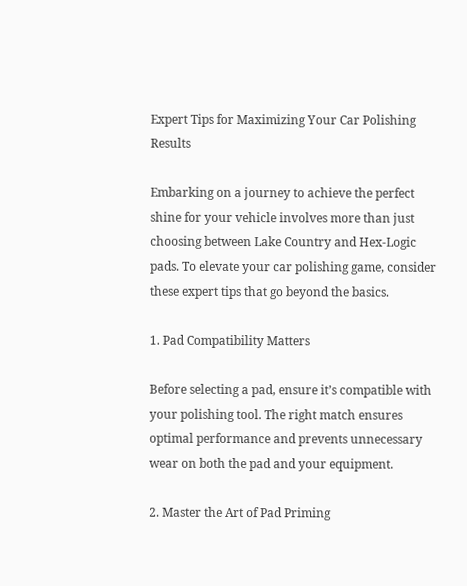Expert Tips for Maximizing Your Car Polishing Results

Embarking on a journey to achieve the perfect shine for your vehicle involves more than just choosing between Lake Country and Hex-Logic pads. To elevate your car polishing game, consider these expert tips that go beyond the basics.

1. Pad Compatibility Matters

Before selecting a pad, ensure it’s compatible with your polishing tool. The right match ensures optimal performance and prevents unnecessary wear on both the pad and your equipment.

2. Master the Art of Pad Priming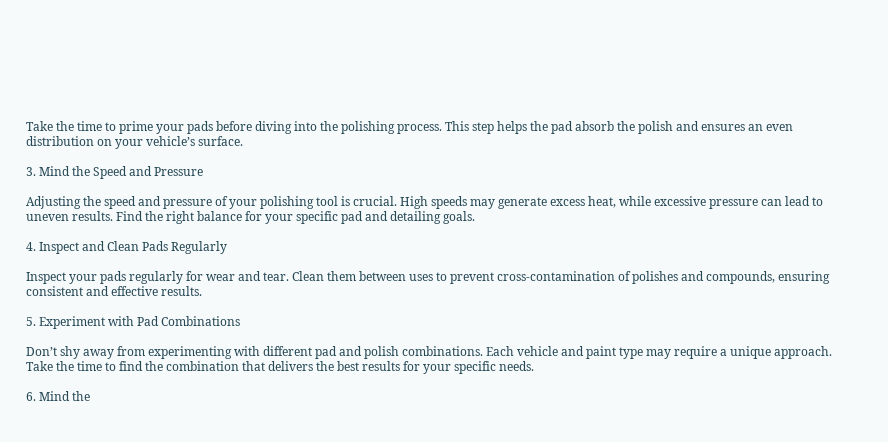Take the time to prime your pads before diving into the polishing process. This step helps the pad absorb the polish and ensures an even distribution on your vehicle’s surface.

3. Mind the Speed and Pressure

Adjusting the speed and pressure of your polishing tool is crucial. High speeds may generate excess heat, while excessive pressure can lead to uneven results. Find the right balance for your specific pad and detailing goals.

4. Inspect and Clean Pads Regularly

Inspect your pads regularly for wear and tear. Clean them between uses to prevent cross-contamination of polishes and compounds, ensuring consistent and effective results.

5. Experiment with Pad Combinations

Don’t shy away from experimenting with different pad and polish combinations. Each vehicle and paint type may require a unique approach. Take the time to find the combination that delivers the best results for your specific needs.

6. Mind the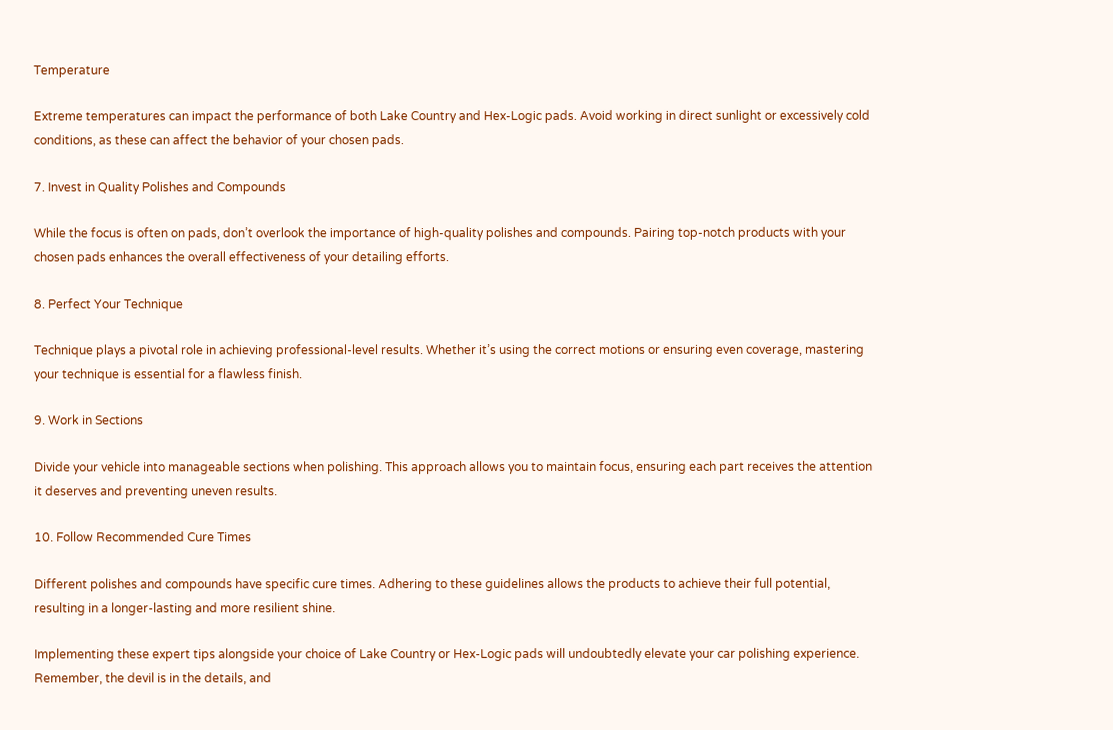Temperature

Extreme temperatures can impact the performance of both Lake Country and Hex-Logic pads. Avoid working in direct sunlight or excessively cold conditions, as these can affect the behavior of your chosen pads.

7. Invest in Quality Polishes and Compounds

While the focus is often on pads, don’t overlook the importance of high-quality polishes and compounds. Pairing top-notch products with your chosen pads enhances the overall effectiveness of your detailing efforts.

8. Perfect Your Technique

Technique plays a pivotal role in achieving professional-level results. Whether it’s using the correct motions or ensuring even coverage, mastering your technique is essential for a flawless finish.

9. Work in Sections

Divide your vehicle into manageable sections when polishing. This approach allows you to maintain focus, ensuring each part receives the attention it deserves and preventing uneven results.

10. Follow Recommended Cure Times

Different polishes and compounds have specific cure times. Adhering to these guidelines allows the products to achieve their full potential, resulting in a longer-lasting and more resilient shine.

Implementing these expert tips alongside your choice of Lake Country or Hex-Logic pads will undoubtedly elevate your car polishing experience. Remember, the devil is in the details, and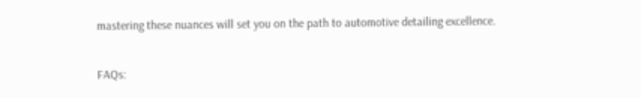mastering these nuances will set you on the path to automotive detailing excellence.

FAQs: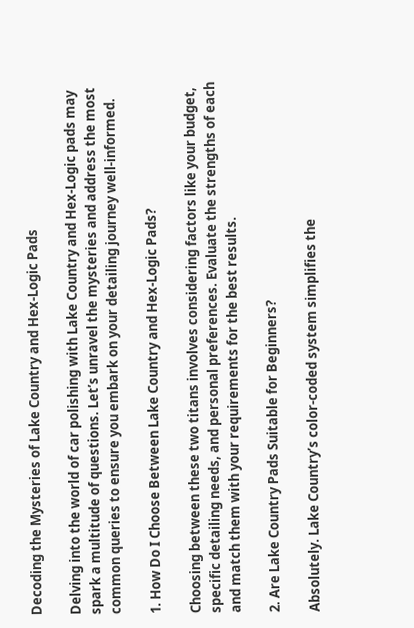Decoding the Mysteries of Lake Country and Hex-Logic Pads

Delving into the world of car polishing with Lake Country and Hex-Logic pads may spark a multitude of questions. Let’s unravel the mysteries and address the most common queries to ensure you embark on your detailing journey well-informed.

1. How Do I Choose Between Lake Country and Hex-Logic Pads?

Choosing between these two titans involves considering factors like your budget, specific detailing needs, and personal preferences. Evaluate the strengths of each and match them with your requirements for the best results.

2. Are Lake Country Pads Suitable for Beginners?

Absolutely. Lake Country’s color-coded system simplifies the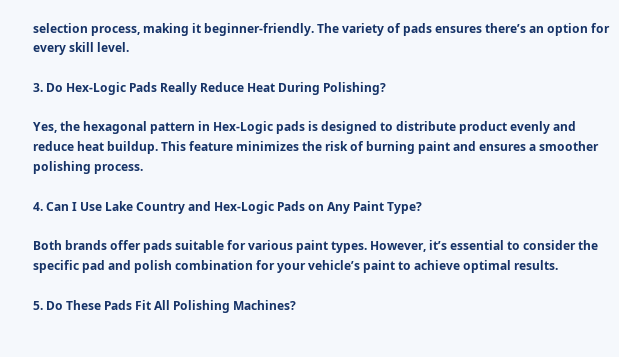selection process, making it beginner-friendly. The variety of pads ensures there’s an option for every skill level.

3. Do Hex-Logic Pads Really Reduce Heat During Polishing?

Yes, the hexagonal pattern in Hex-Logic pads is designed to distribute product evenly and reduce heat buildup. This feature minimizes the risk of burning paint and ensures a smoother polishing process.

4. Can I Use Lake Country and Hex-Logic Pads on Any Paint Type?

Both brands offer pads suitable for various paint types. However, it’s essential to consider the specific pad and polish combination for your vehicle’s paint to achieve optimal results.

5. Do These Pads Fit All Polishing Machines?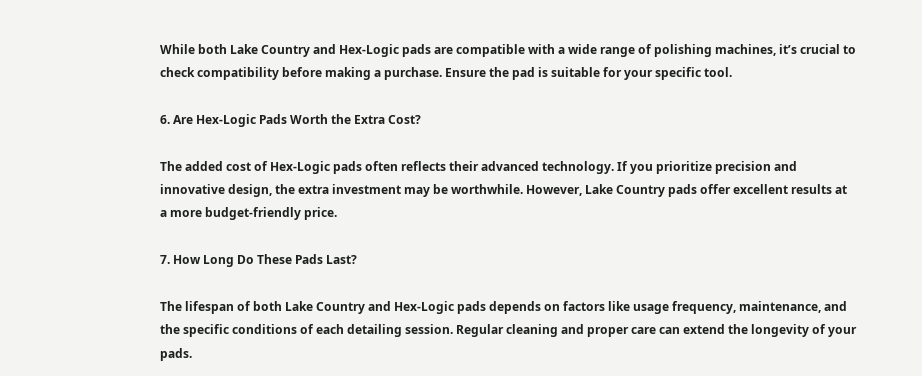While both Lake Country and Hex-Logic pads are compatible with a wide range of polishing machines, it’s crucial to check compatibility before making a purchase. Ensure the pad is suitable for your specific tool.

6. Are Hex-Logic Pads Worth the Extra Cost?

The added cost of Hex-Logic pads often reflects their advanced technology. If you prioritize precision and innovative design, the extra investment may be worthwhile. However, Lake Country pads offer excellent results at a more budget-friendly price.

7. How Long Do These Pads Last?

The lifespan of both Lake Country and Hex-Logic pads depends on factors like usage frequency, maintenance, and the specific conditions of each detailing session. Regular cleaning and proper care can extend the longevity of your pads.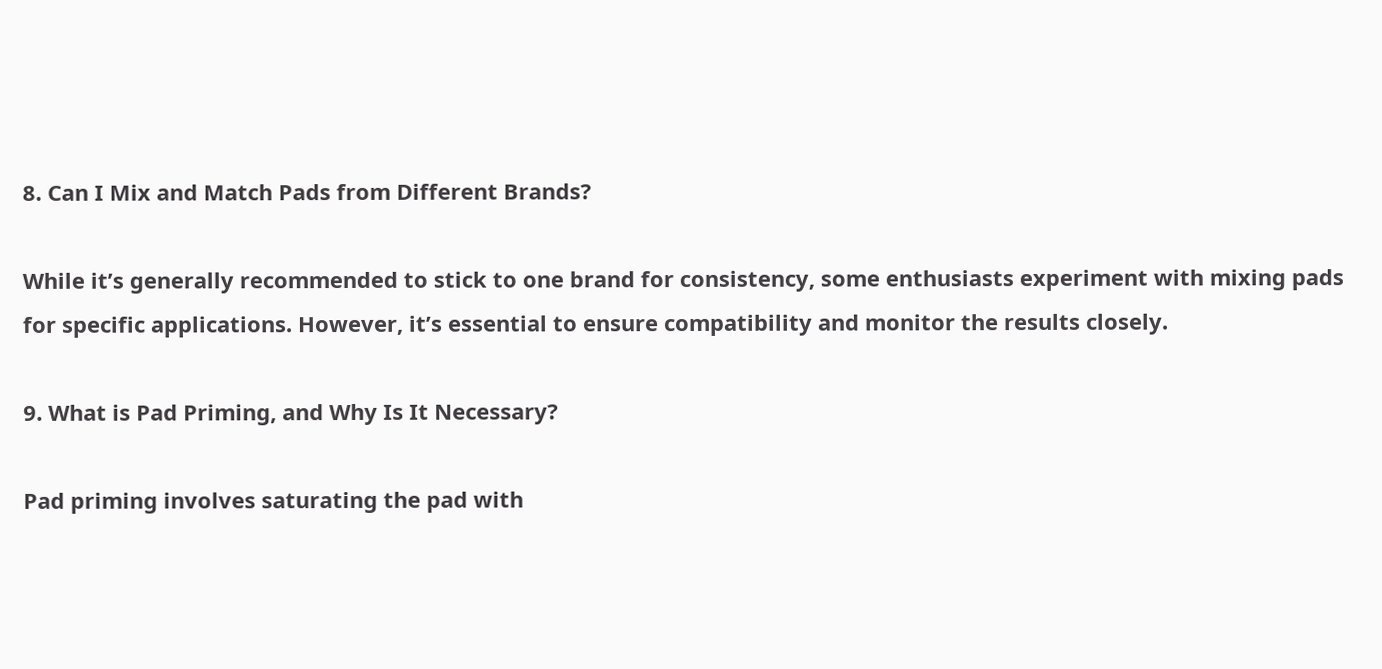8. Can I Mix and Match Pads from Different Brands?

While it’s generally recommended to stick to one brand for consistency, some enthusiasts experiment with mixing pads for specific applications. However, it’s essential to ensure compatibility and monitor the results closely.

9. What is Pad Priming, and Why Is It Necessary?

Pad priming involves saturating the pad with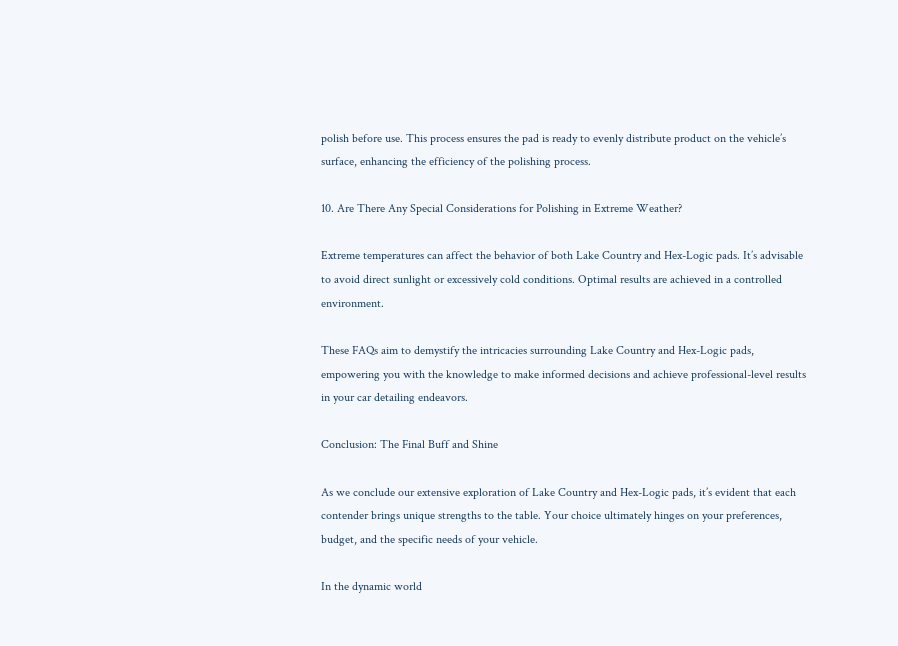polish before use. This process ensures the pad is ready to evenly distribute product on the vehicle’s surface, enhancing the efficiency of the polishing process.

10. Are There Any Special Considerations for Polishing in Extreme Weather?

Extreme temperatures can affect the behavior of both Lake Country and Hex-Logic pads. It’s advisable to avoid direct sunlight or excessively cold conditions. Optimal results are achieved in a controlled environment.

These FAQs aim to demystify the intricacies surrounding Lake Country and Hex-Logic pads, empowering you with the knowledge to make informed decisions and achieve professional-level results in your car detailing endeavors.

Conclusion: The Final Buff and Shine

As we conclude our extensive exploration of Lake Country and Hex-Logic pads, it’s evident that each contender brings unique strengths to the table. Your choice ultimately hinges on your preferences, budget, and the specific needs of your vehicle.

In the dynamic world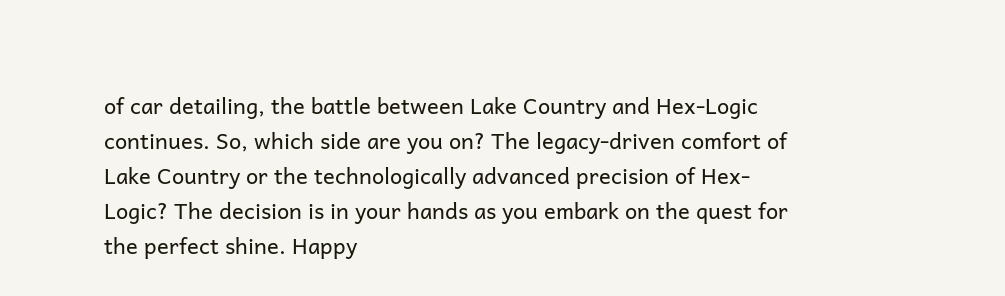of car detailing, the battle between Lake Country and Hex-Logic continues. So, which side are you on? The legacy-driven comfort of Lake Country or the technologically advanced precision of Hex-Logic? The decision is in your hands as you embark on the quest for the perfect shine. Happy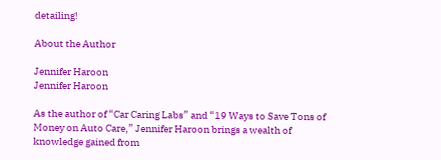detailing!

About the Author

Jennifer Haroon
Jennifer Haroon

As the author of “Car Caring Labs” and “19 Ways to Save Tons of Money on Auto Care,” Jennifer Haroon brings a wealth of knowledge gained from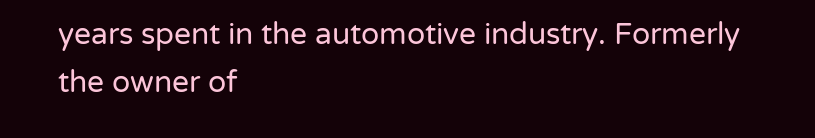years spent in the automotive industry. Formerly the owner of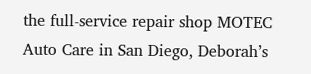the full-service repair shop MOTEC Auto Care in San Diego, Deborah’s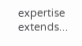expertise extends...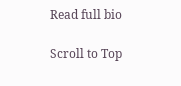Read full bio

Scroll to Top